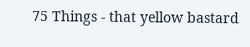75 Things - that yellow bastard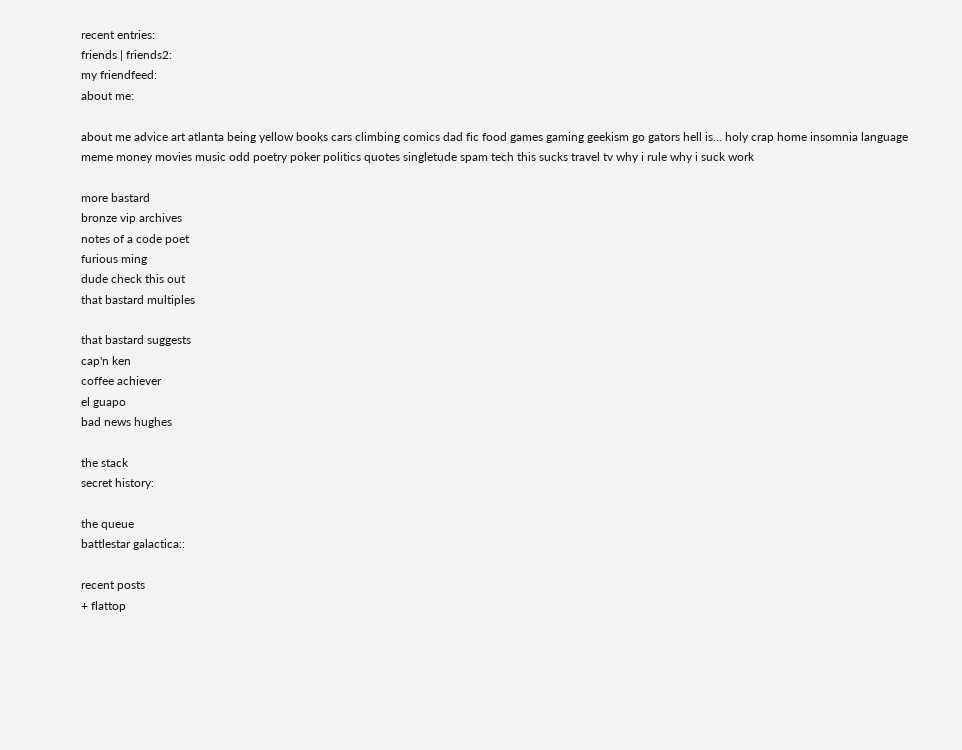recent entries:
friends | friends2:
my friendfeed:
about me:

about me advice art atlanta being yellow books cars climbing comics dad fic food games gaming geekism go gators hell is... holy crap home insomnia language meme money movies music odd poetry poker politics quotes singletude spam tech this sucks travel tv why i rule why i suck work

more bastard
bronze vip archives
notes of a code poet
furious ming
dude check this out
that bastard multiples

that bastard suggests
cap'n ken
coffee achiever
el guapo
bad news hughes

the stack
secret history:

the queue
battlestar galactica::

recent posts
+ flattop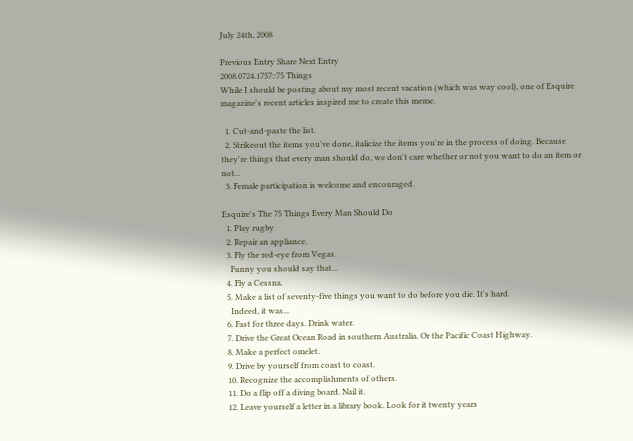July 24th, 2008

Previous Entry Share Next Entry
2008.0724.1757::75 Things
While I should be posting about my most recent vacation (which was way cool), one of Esquire magazine's recent articles inspired me to create this meme.

  1. Cut-and-paste the list.
  2. Strikeout the items you've done, italicize the items you're in the process of doing. Because they're things that every man should do, we don't care whether or not you want to do an item or not...
  3. Female participation is welcome and encouraged.

Esquire's The 75 Things Every Man Should Do
  1. Play rugby
  2. Repair an appliance.
  3. Fly the red-eye from Vegas.
    Funny you should say that...
  4. Fly a Cessna.
  5. Make a list of seventy-five things you want to do before you die. It's hard.
    Indeed, it was...
  6. Fast for three days. Drink water.
  7. Drive the Great Ocean Road in southern Australia. Or the Pacific Coast Highway.
  8. Make a perfect omelet.
  9. Drive by yourself from coast to coast.
  10. Recognize the accomplishments of others.
  11. Do a flip off a diving board. Nail it.
  12. Leave yourself a letter in a library book. Look for it twenty years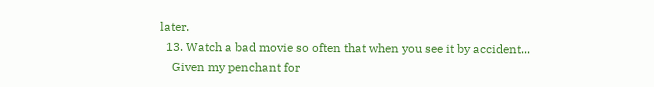later.
  13. Watch a bad movie so often that when you see it by accident...
    Given my penchant for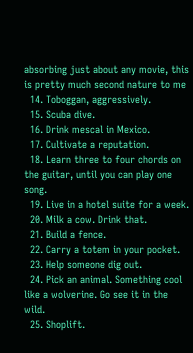absorbing just about any movie, this is pretty much second nature to me
  14. Toboggan, aggressively.
  15. Scuba dive.
  16. Drink mescal in Mexico.
  17. Cultivate a reputation.
  18. Learn three to four chords on the guitar, until you can play one song.
  19. Live in a hotel suite for a week.
  20. Milk a cow. Drink that.
  21. Build a fence.
  22. Carry a totem in your pocket.
  23. Help someone dig out.
  24. Pick an animal. Something cool like a wolverine. Go see it in the wild.
  25. Shoplift.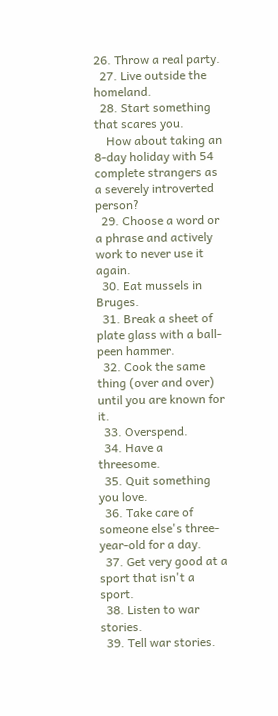26. Throw a real party.
  27. Live outside the homeland.
  28. Start something that scares you.
    How about taking an 8-day holiday with 54 complete strangers as a severely introverted person?
  29. Choose a word or a phrase and actively work to never use it again.
  30. Eat mussels in Bruges.
  31. Break a sheet of plate glass with a ball-peen hammer.
  32. Cook the same thing (over and over) until you are known for it.
  33. Overspend.
  34. Have a threesome.
  35. Quit something you love.
  36. Take care of someone else's three-year-old for a day.
  37. Get very good at a sport that isn't a sport.
  38. Listen to war stories.
  39. Tell war stories.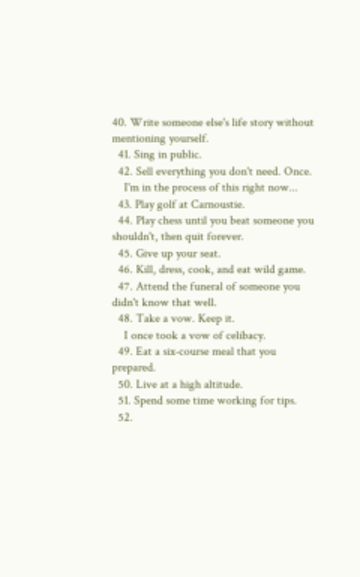40. Write someone else's life story without mentioning yourself.
  41. Sing in public.
  42. Sell everything you don't need. Once.
    I'm in the process of this right now...
  43. Play golf at Carnoustie.
  44. Play chess until you beat someone you shouldn't, then quit forever.
  45. Give up your seat.
  46. Kill, dress, cook, and eat wild game.
  47. Attend the funeral of someone you didn't know that well.
  48. Take a vow. Keep it.
    I once took a vow of celibacy.
  49. Eat a six-course meal that you prepared.
  50. Live at a high altitude.
  51. Spend some time working for tips.
  52.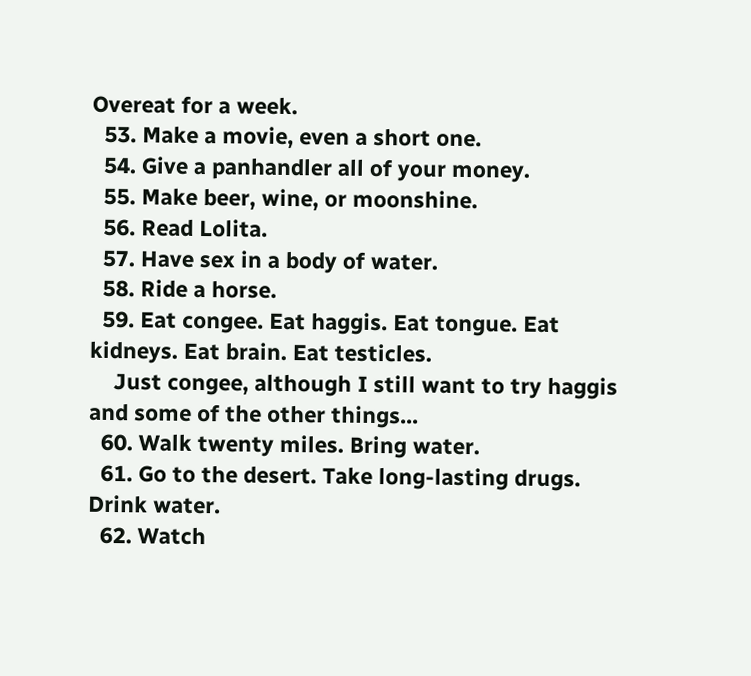Overeat for a week.
  53. Make a movie, even a short one.
  54. Give a panhandler all of your money.
  55. Make beer, wine, or moonshine.
  56. Read Lolita.
  57. Have sex in a body of water.
  58. Ride a horse.
  59. Eat congee. Eat haggis. Eat tongue. Eat kidneys. Eat brain. Eat testicles.
    Just congee, although I still want to try haggis and some of the other things...
  60. Walk twenty miles. Bring water.
  61. Go to the desert. Take long-lasting drugs. Drink water.
  62. Watch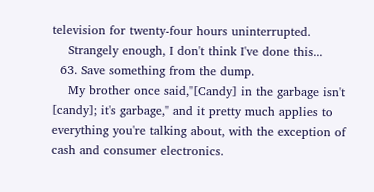television for twenty-four hours uninterrupted.
    Strangely enough, I don't think I've done this...
  63. Save something from the dump.
    My brother once said,"[Candy] in the garbage isn't [candy]; it's garbage," and it pretty much applies to everything you're talking about, with the exception of cash and consumer electronics.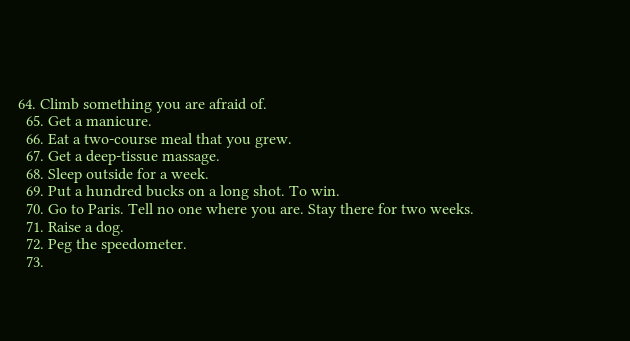64. Climb something you are afraid of.
  65. Get a manicure.
  66. Eat a two-course meal that you grew.
  67. Get a deep-tissue massage.
  68. Sleep outside for a week.
  69. Put a hundred bucks on a long shot. To win.
  70. Go to Paris. Tell no one where you are. Stay there for two weeks.
  71. Raise a dog.
  72. Peg the speedometer.
  73.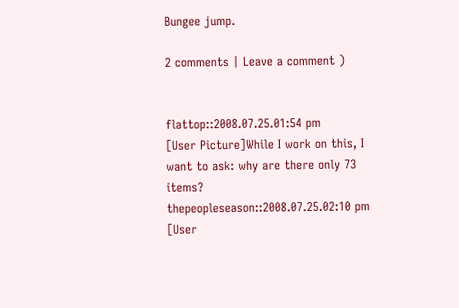Bungee jump.

2 comments | Leave a comment )


flattop::2008.07.25.01:54 pm
[User Picture]While I work on this, I want to ask: why are there only 73 items?
thepeopleseason::2008.07.25.02:10 pm
[User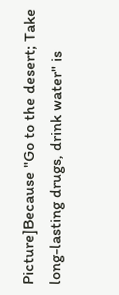Picture]Because "Go to the desert; Take long-lasting drugs, drink water" is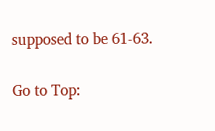supposed to be 61-63.

Go to Top: